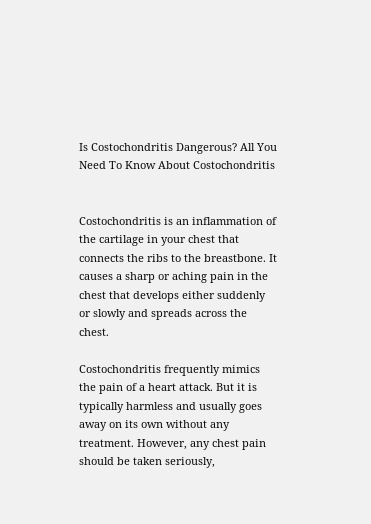Is Costochondritis Dangerous? All You Need To Know About Costochondritis


Costochondritis is an inflammation of the cartilage in your chest that connects the ribs to the breastbone. It causes a sharp or aching pain in the chest that develops either suddenly or slowly and spreads across the chest.

Costochondritis frequently mimics the pain of a heart attack. But it is typically harmless and usually goes away on its own without any treatment. However, any chest pain should be taken seriously,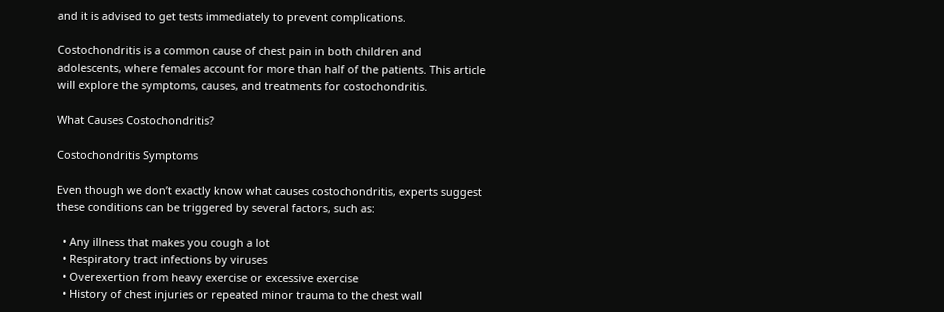and it is advised to get tests immediately to prevent complications.

Costochondritis is a common cause of chest pain in both children and adolescents, where females account for more than half of the patients. This article will explore the symptoms, causes, and treatments for costochondritis.

What Causes Costochondritis?

Costochondritis Symptoms

Even though we don’t exactly know what causes costochondritis, experts suggest these conditions can be triggered by several factors, such as:

  • Any illness that makes you cough a lot
  • Respiratory tract infections by viruses
  • Overexertion from heavy exercise or excessive exercise
  • History of chest injuries or repeated minor trauma to the chest wall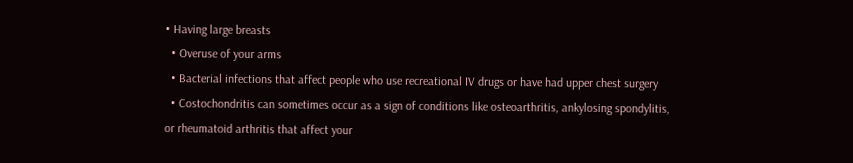• Having large breasts
  • Overuse of your arms
  • Bacterial infections that affect people who use recreational IV drugs or have had upper chest surgery
  • Costochondritis can sometimes occur as a sign of conditions like osteoarthritis, ankylosing spondylitis, or rheumatoid arthritis that affect your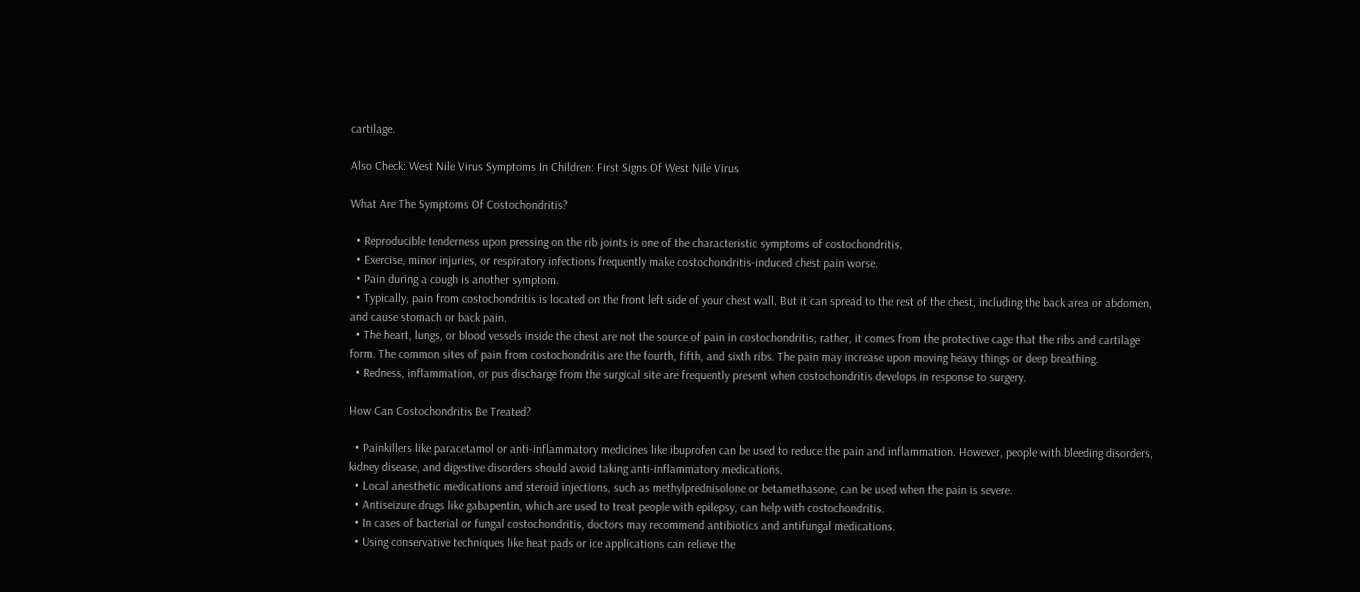cartilage.

Also Check: West Nile Virus Symptoms In Children: First Signs Of West Nile Virus

What Are The Symptoms Of Costochondritis?

  • Reproducible tenderness upon pressing on the rib joints is one of the characteristic symptoms of costochondritis.
  • Exercise, minor injuries, or respiratory infections frequently make costochondritis-induced chest pain worse.
  • Pain during a cough is another symptom.
  • Typically, pain from costochondritis is located on the front left side of your chest wall. But it can spread to the rest of the chest, including the back area or abdomen, and cause stomach or back pain.
  • The heart, lungs, or blood vessels inside the chest are not the source of pain in costochondritis; rather, it comes from the protective cage that the ribs and cartilage form. The common sites of pain from costochondritis are the fourth, fifth, and sixth ribs. The pain may increase upon moving heavy things or deep breathing.
  • Redness, inflammation, or pus discharge from the surgical site are frequently present when costochondritis develops in response to surgery.

How Can Costochondritis Be Treated?

  • Painkillers like paracetamol or anti-inflammatory medicines like ibuprofen can be used to reduce the pain and inflammation. However, people with bleeding disorders, kidney disease, and digestive disorders should avoid taking anti-inflammatory medications.
  • Local anesthetic medications and steroid injections, such as methylprednisolone or betamethasone, can be used when the pain is severe.
  • Antiseizure drugs like gabapentin, which are used to treat people with epilepsy, can help with costochondritis.
  • In cases of bacterial or fungal costochondritis, doctors may recommend antibiotics and antifungal medications.
  • Using conservative techniques like heat pads or ice applications can relieve the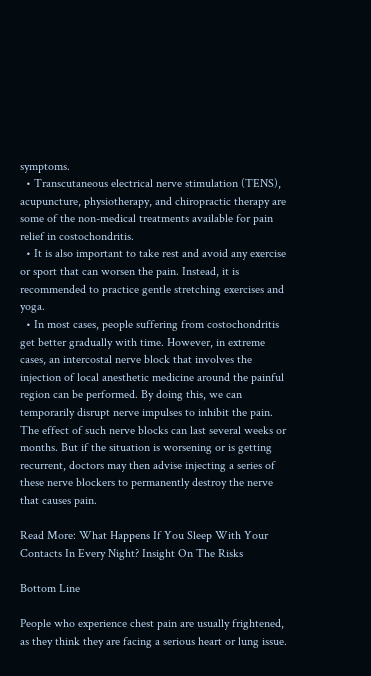symptoms.
  • Transcutaneous electrical nerve stimulation (TENS), acupuncture, physiotherapy, and chiropractic therapy are some of the non-medical treatments available for pain relief in costochondritis.
  • It is also important to take rest and avoid any exercise or sport that can worsen the pain. Instead, it is recommended to practice gentle stretching exercises and yoga.
  • In most cases, people suffering from costochondritis get better gradually with time. However, in extreme cases, an intercostal nerve block that involves the injection of local anesthetic medicine around the painful region can be performed. By doing this, we can temporarily disrupt nerve impulses to inhibit the pain. The effect of such nerve blocks can last several weeks or months. But if the situation is worsening or is getting recurrent, doctors may then advise injecting a series of these nerve blockers to permanently destroy the nerve that causes pain.

Read More: What Happens If You Sleep With Your Contacts In Every Night? Insight On The Risks

Bottom Line

People who experience chest pain are usually frightened, as they think they are facing a serious heart or lung issue.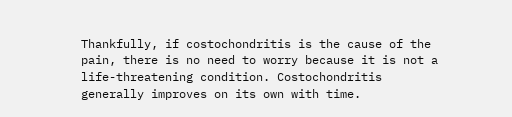Thankfully, if costochondritis is the cause of the pain, there is no need to worry because it is not a life-threatening condition. Costochondritis generally improves on its own with time.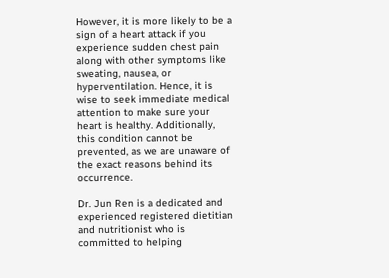However, it is more likely to be a sign of a heart attack if you experience sudden chest pain along with other symptoms like sweating, nausea, or hyperventilation. Hence, it is wise to seek immediate medical attention to make sure your heart is healthy. Additionally, this condition cannot be prevented, as we are unaware of the exact reasons behind its occurrence.

Dr. Jun Ren is a dedicated and experienced registered dietitian and nutritionist who is committed to helping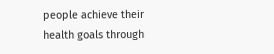people achieve their health goals through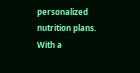personalized nutrition plans. With a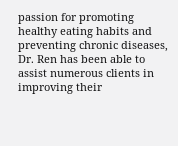passion for promoting healthy eating habits and preventing chronic diseases, Dr. Ren has been able to assist numerous clients in improving their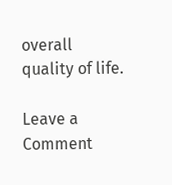overall quality of life.

Leave a Comment